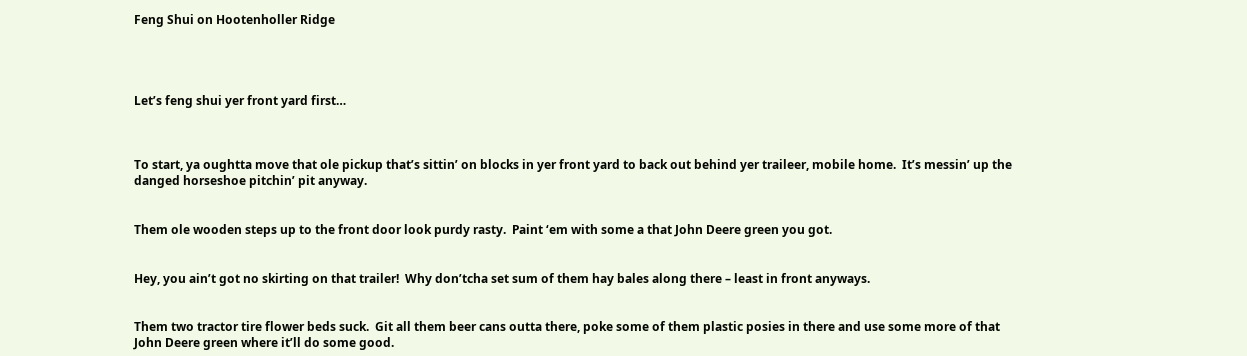Feng Shui on Hootenholler Ridge




Let’s feng shui yer front yard first…



To start, ya oughtta move that ole pickup that’s sittin’ on blocks in yer front yard to back out behind yer traileer, mobile home.  It’s messin’ up the danged horseshoe pitchin’ pit anyway.


Them ole wooden steps up to the front door look purdy rasty.  Paint ‘em with some a that John Deere green you got.


Hey, you ain’t got no skirting on that trailer!  Why don’tcha set sum of them hay bales along there – least in front anyways.


Them two tractor tire flower beds suck.  Git all them beer cans outta there, poke some of them plastic posies in there and use some more of that John Deere green where it’ll do some good.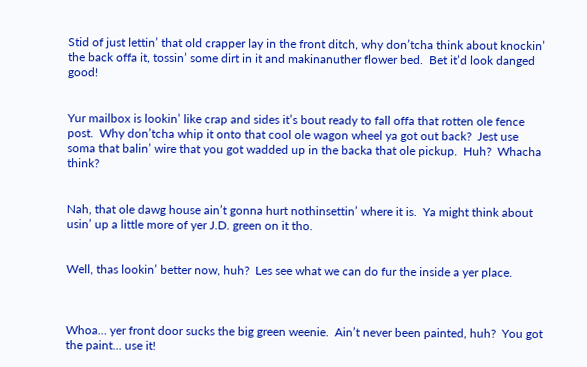Stid of just lettin’ that old crapper lay in the front ditch, why don’tcha think about knockin’ the back offa it, tossin’ some dirt in it and makinanuther flower bed.  Bet it’d look danged good!


Yur mailbox is lookin’ like crap and sides it’s bout ready to fall offa that rotten ole fence post.  Why don’tcha whip it onto that cool ole wagon wheel ya got out back?  Jest use soma that balin’ wire that you got wadded up in the backa that ole pickup.  Huh?  Whacha think?


Nah, that ole dawg house ain’t gonna hurt nothinsettin’ where it is.  Ya might think about usin’ up a little more of yer J.D. green on it tho.


Well, thas lookin’ better now, huh?  Les see what we can do fur the inside a yer place.



Whoa… yer front door sucks the big green weenie.  Ain’t never been painted, huh?  You got the paint… use it!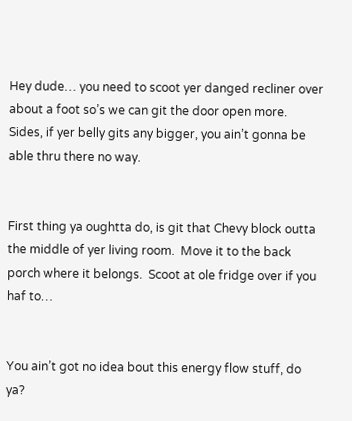Hey dude… you need to scoot yer danged recliner over about a foot so’s we can git the door open more.  Sides, if yer belly gits any bigger, you ain’t gonna be able thru there no way.


First thing ya oughtta do, is git that Chevy block outta the middle of yer living room.  Move it to the back porch where it belongs.  Scoot at ole fridge over if you haf to…


You ain’t got no idea bout this energy flow stuff, do ya?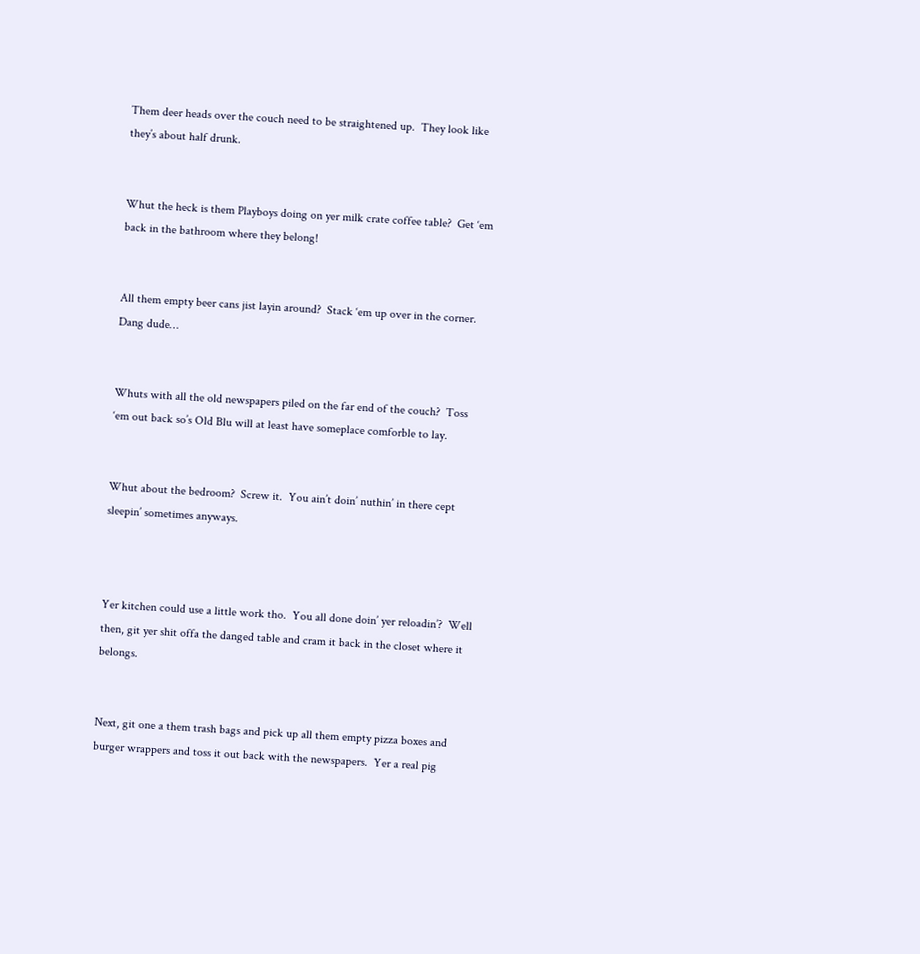Them deer heads over the couch need to be straightened up.  They look like they’s about half drunk.


Whut the heck is them Playboys doing on yer milk crate coffee table?  Get ‘em back in the bathroom where they belong!


All them empty beer cans jist layin around?  Stack ‘em up over in the corner.  Dang dude…


Whuts with all the old newspapers piled on the far end of the couch?  Toss ‘em out back so’s Old Blu will at least have someplace comforble to lay.


Whut about the bedroom?  Screw it.  You ain’t doin’ nuthin’ in there cept sleepin’ sometimes anyways.



Yer kitchen could use a little work tho.  You all done doin’ yer reloadin’?  Well then, git yer shit offa the danged table and cram it back in the closet where it belongs.


Next, git one a them trash bags and pick up all them empty pizza boxes and burger wrappers and toss it out back with the newspapers.  Yer a real pig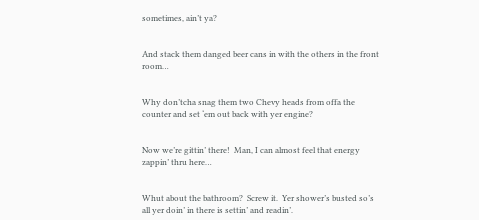sometimes, ain’t ya?


And stack them danged beer cans in with the others in the front room…


Why don’tcha snag them two Chevy heads from offa the counter and set ‘em out back with yer engine?


Now we’re gittin’ there!  Man, I can almost feel that energy zappin’ thru here…


Whut about the bathroom?  Screw it.  Yer shower’s busted so’s all yer doin’ in there is settin’ and readin’.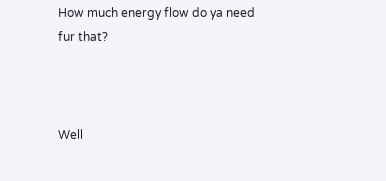How much energy flow do ya need fur that?



Well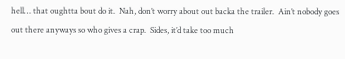hell… that oughtta bout do it.  Nah, don’t worry about out backa the trailer.  Ain’t nobody goes out there anyways so who gives a crap.  Sides, it’d take too much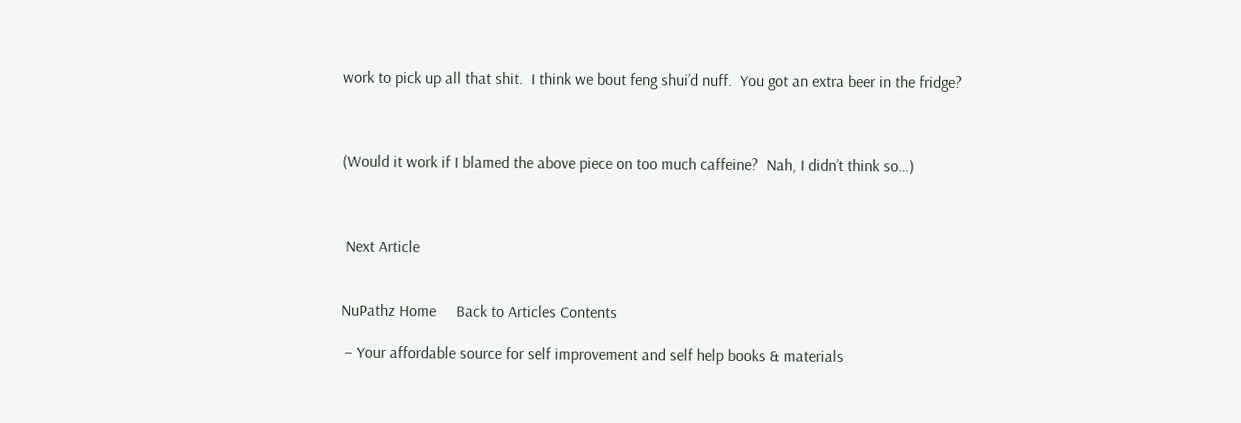work to pick up all that shit.  I think we bout feng shui’d nuff.  You got an extra beer in the fridge?



(Would it work if I blamed the above piece on too much caffeine?  Nah, I didn’t think so…)



 Next Article


NuPathz Home     Back to Articles Contents

 – Your affordable source for self improvement and self help books & materials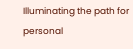Illuminating the path for personal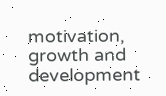motivation, growth and development